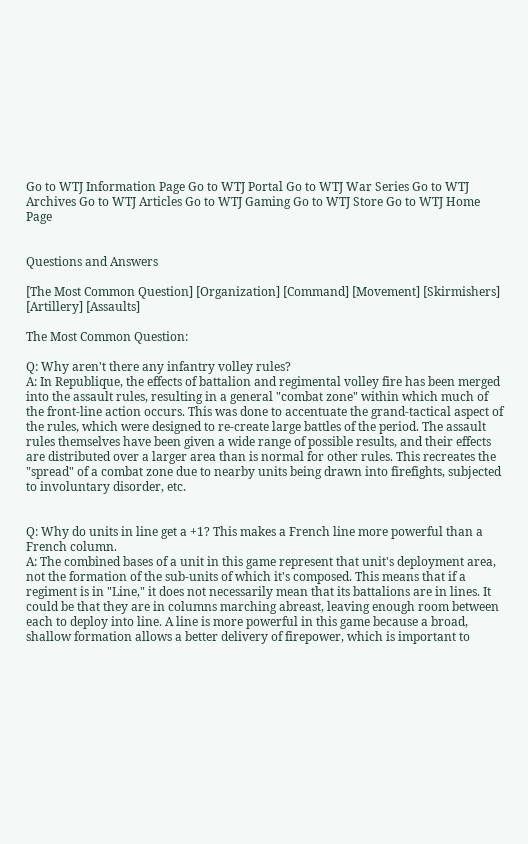Go to WTJ Information Page Go to WTJ Portal Go to WTJ War Series Go to WTJ Archives Go to WTJ Articles Go to WTJ Gaming Go to WTJ Store Go to WTJ Home Page


Questions and Answers

[The Most Common Question] [Organization] [Command] [Movement] [Skirmishers] [Artillery] [Assaults]

The Most Common Question:

Q: Why aren't there any infantry volley rules?
A: In Republique, the effects of battalion and regimental volley fire has been merged into the assault rules, resulting in a general "combat zone" within which much of the front-line action occurs. This was done to accentuate the grand-tactical aspect of the rules, which were designed to re-create large battles of the period. The assault rules themselves have been given a wide range of possible results, and their effects are distributed over a larger area than is normal for other rules. This recreates the "spread" of a combat zone due to nearby units being drawn into firefights, subjected to involuntary disorder, etc.


Q: Why do units in line get a +1? This makes a French line more powerful than a French column.
A: The combined bases of a unit in this game represent that unit's deployment area, not the formation of the sub-units of which it's composed. This means that if a regiment is in "Line," it does not necessarily mean that its battalions are in lines. It could be that they are in columns marching abreast, leaving enough room between each to deploy into line. A line is more powerful in this game because a broad, shallow formation allows a better delivery of firepower, which is important to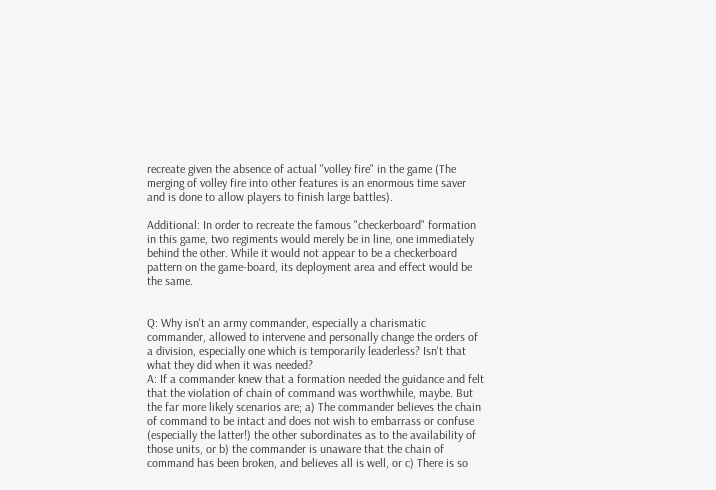recreate given the absence of actual "volley fire" in the game (The merging of volley fire into other features is an enormous time saver and is done to allow players to finish large battles).

Additional: In order to recreate the famous "checkerboard" formation in this game, two regiments would merely be in line, one immediately behind the other. While it would not appear to be a checkerboard pattern on the game-board, its deployment area and effect would be the same.


Q: Why isn't an army commander, especially a charismatic commander, allowed to intervene and personally change the orders of a division, especially one which is temporarily leaderless? Isn't that what they did when it was needed?
A: If a commander knew that a formation needed the guidance and felt that the violation of chain of command was worthwhile, maybe. But the far more likely scenarios are; a) The commander believes the chain of command to be intact and does not wish to embarrass or confuse (especially the latter!) the other subordinates as to the availability of those units, or b) the commander is unaware that the chain of command has been broken, and believes all is well, or c) There is so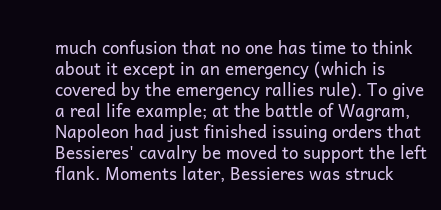much confusion that no one has time to think about it except in an emergency (which is covered by the emergency rallies rule). To give a real life example; at the battle of Wagram, Napoleon had just finished issuing orders that Bessieres' cavalry be moved to support the left flank. Moments later, Bessieres was struck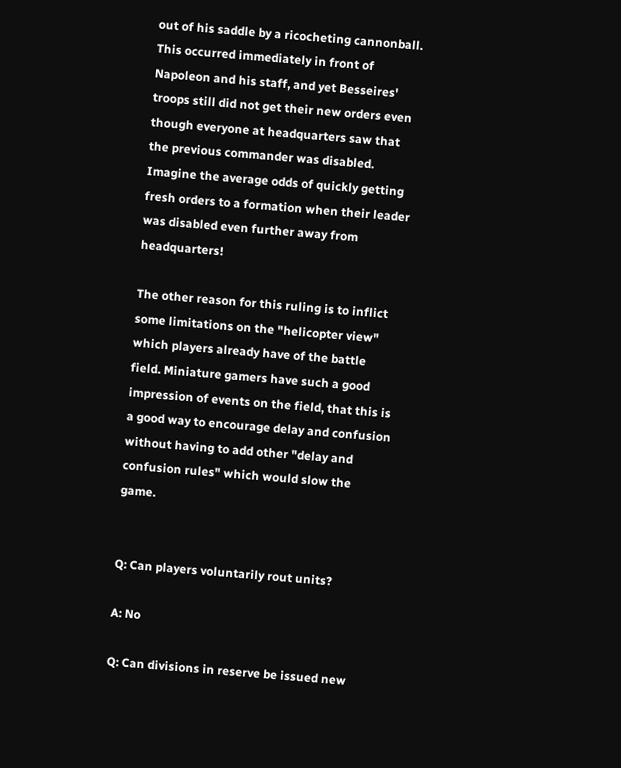out of his saddle by a ricocheting cannonball. This occurred immediately in front of Napoleon and his staff, and yet Besseires' troops still did not get their new orders even though everyone at headquarters saw that the previous commander was disabled. Imagine the average odds of quickly getting fresh orders to a formation when their leader was disabled even further away from headquarters!

The other reason for this ruling is to inflict some limitations on the "helicopter view" which players already have of the battle field. Miniature gamers have such a good impression of events on the field, that this is a good way to encourage delay and confusion without having to add other "delay and confusion rules" which would slow the game.


Q: Can players voluntarily rout units?

A: No

Q: Can divisions in reserve be issued new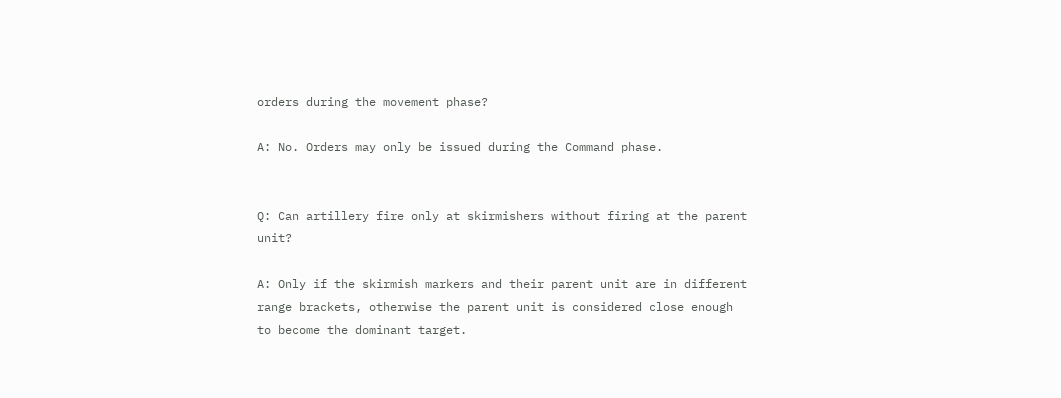orders during the movement phase?

A: No. Orders may only be issued during the Command phase.


Q: Can artillery fire only at skirmishers without firing at the parent unit?

A: Only if the skirmish markers and their parent unit are in different range brackets, otherwise the parent unit is considered close enough to become the dominant target.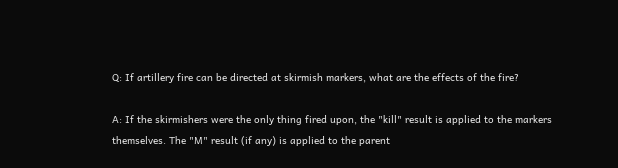Q: If artillery fire can be directed at skirmish markers, what are the effects of the fire?

A: If the skirmishers were the only thing fired upon, the "kill" result is applied to the markers themselves. The "M" result (if any) is applied to the parent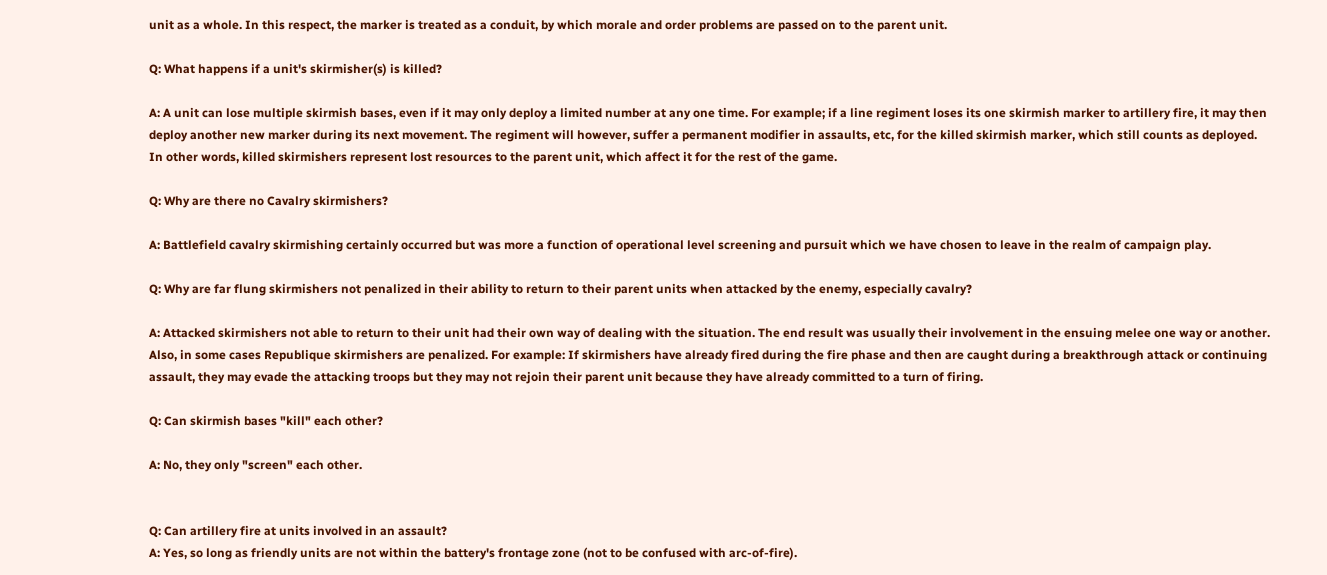unit as a whole. In this respect, the marker is treated as a conduit, by which morale and order problems are passed on to the parent unit.

Q: What happens if a unit's skirmisher(s) is killed?

A: A unit can lose multiple skirmish bases, even if it may only deploy a limited number at any one time. For example; if a line regiment loses its one skirmish marker to artillery fire, it may then deploy another new marker during its next movement. The regiment will however, suffer a permanent modifier in assaults, etc, for the killed skirmish marker, which still counts as deployed. In other words, killed skirmishers represent lost resources to the parent unit, which affect it for the rest of the game.

Q: Why are there no Cavalry skirmishers?

A: Battlefield cavalry skirmishing certainly occurred but was more a function of operational level screening and pursuit which we have chosen to leave in the realm of campaign play.

Q: Why are far flung skirmishers not penalized in their ability to return to their parent units when attacked by the enemy, especially cavalry?

A: Attacked skirmishers not able to return to their unit had their own way of dealing with the situation. The end result was usually their involvement in the ensuing melee one way or another. Also, in some cases Republique skirmishers are penalized. For example: If skirmishers have already fired during the fire phase and then are caught during a breakthrough attack or continuing assault, they may evade the attacking troops but they may not rejoin their parent unit because they have already committed to a turn of firing.

Q: Can skirmish bases "kill" each other?

A: No, they only "screen" each other.


Q: Can artillery fire at units involved in an assault?
A: Yes, so long as friendly units are not within the battery's frontage zone (not to be confused with arc-of-fire).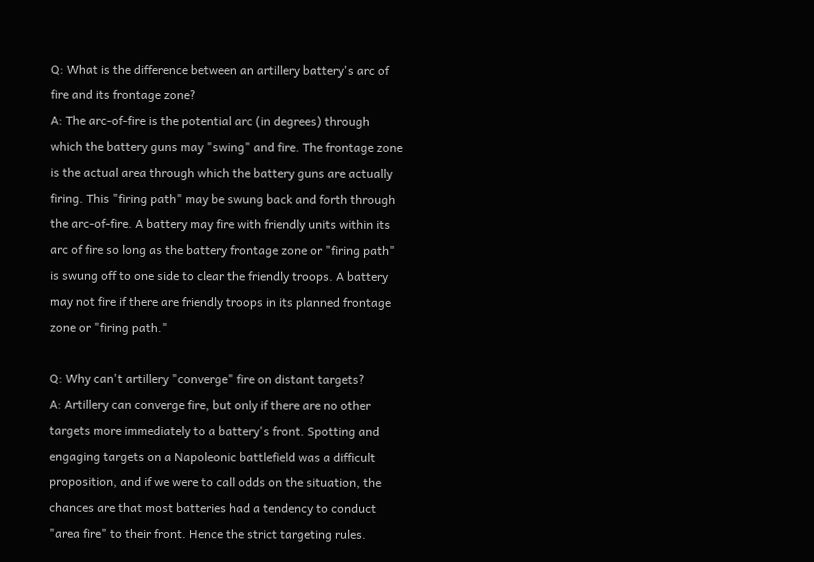Q: What is the difference between an artillery battery's arc of fire and its frontage zone?
A: The arc-of-fire is the potential arc (in degrees) through which the battery guns may "swing" and fire. The frontage zone is the actual area through which the battery guns are actually firing. This "firing path" may be swung back and forth through the arc-of-fire. A battery may fire with friendly units within its arc of fire so long as the battery frontage zone or "firing path" is swung off to one side to clear the friendly troops. A battery may not fire if there are friendly troops in its planned frontage zone or "firing path."

Q: Why can't artillery "converge" fire on distant targets?
A: Artillery can converge fire, but only if there are no other targets more immediately to a battery's front. Spotting and engaging targets on a Napoleonic battlefield was a difficult proposition, and if we were to call odds on the situation, the chances are that most batteries had a tendency to conduct "area fire" to their front. Hence the strict targeting rules.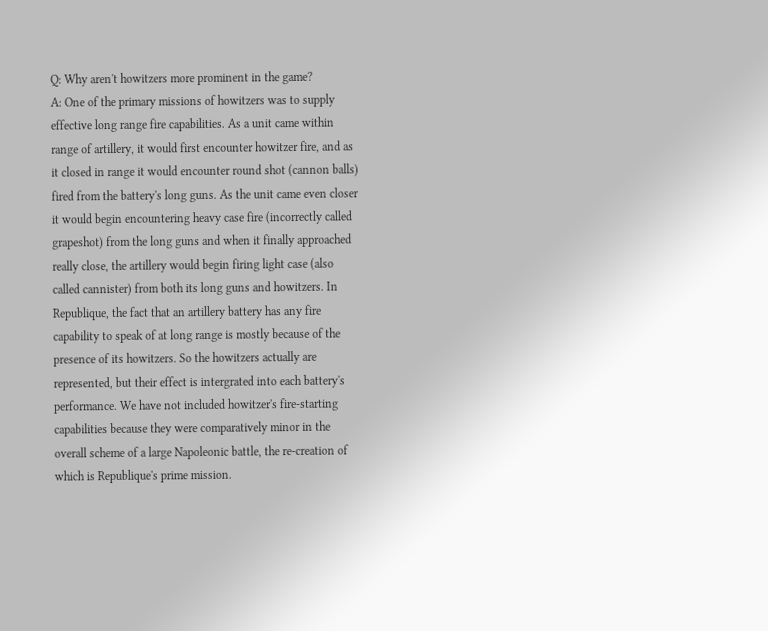Q: Why aren't howitzers more prominent in the game?
A: One of the primary missions of howitzers was to supply effective long range fire capabilities. As a unit came within range of artillery, it would first encounter howitzer fire, and as it closed in range it would encounter round shot (cannon balls) fired from the battery's long guns. As the unit came even closer it would begin encountering heavy case fire (incorrectly called grapeshot) from the long guns and when it finally approached really close, the artillery would begin firing light case (also called cannister) from both its long guns and howitzers. In Republique, the fact that an artillery battery has any fire capability to speak of at long range is mostly because of the presence of its howitzers. So the howitzers actually are represented, but their effect is intergrated into each battery's performance. We have not included howitzer's fire-starting capabilities because they were comparatively minor in the overall scheme of a large Napoleonic battle, the re-creation of which is Republique's prime mission.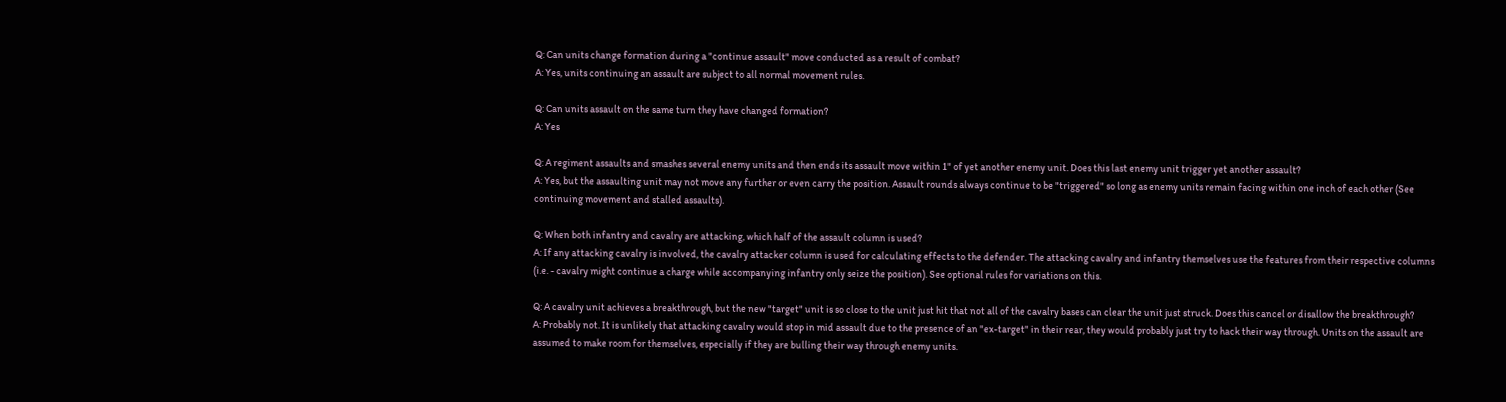Q: Can units change formation during a "continue assault" move conducted as a result of combat?
A: Yes, units continuing an assault are subject to all normal movement rules.

Q: Can units assault on the same turn they have changed formation?
A: Yes

Q: A regiment assaults and smashes several enemy units and then ends its assault move within 1" of yet another enemy unit. Does this last enemy unit trigger yet another assault?
A: Yes, but the assaulting unit may not move any further or even carry the position. Assault rounds always continue to be "triggered" so long as enemy units remain facing within one inch of each other (See continuing movement and stalled assaults).

Q: When both infantry and cavalry are attacking, which half of the assault column is used?
A: If any attacking cavalry is involved, the cavalry attacker column is used for calculating effects to the defender. The attacking cavalry and infantry themselves use the features from their respective columns (i.e. - cavalry might continue a charge while accompanying infantry only seize the position). See optional rules for variations on this.

Q: A cavalry unit achieves a breakthrough, but the new "target" unit is so close to the unit just hit that not all of the cavalry bases can clear the unit just struck. Does this cancel or disallow the breakthrough?
A: Probably not. It is unlikely that attacking cavalry would stop in mid assault due to the presence of an "ex-target" in their rear, they would probably just try to hack their way through. Units on the assault are assumed to make room for themselves, especially if they are bulling their way through enemy units.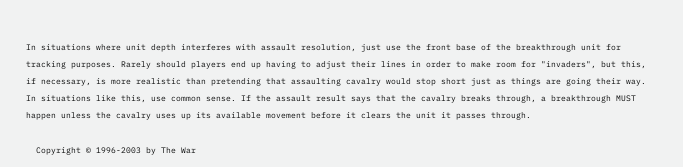In situations where unit depth interferes with assault resolution, just use the front base of the breakthrough unit for tracking purposes. Rarely should players end up having to adjust their lines in order to make room for "invaders", but this, if necessary, is more realistic than pretending that assaulting cavalry would stop short just as things are going their way. In situations like this, use common sense. If the assault result says that the cavalry breaks through, a breakthrough MUST happen unless the cavalry uses up its available movement before it clears the unit it passes through.

  Copyright © 1996-2003 by The War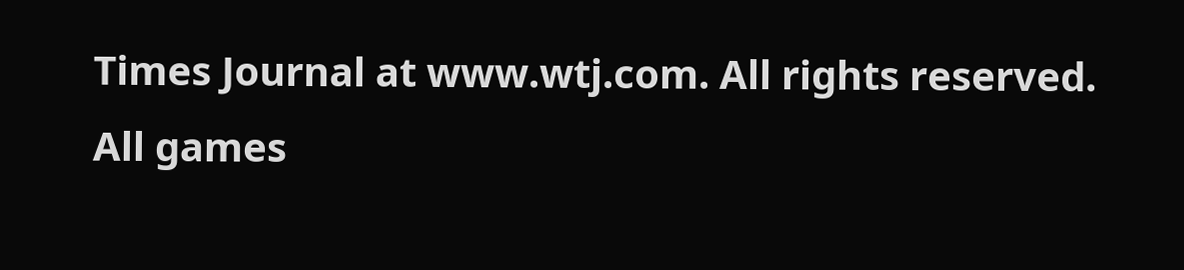Times Journal at www.wtj.com. All rights reserved.
All games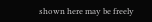shown here may be freely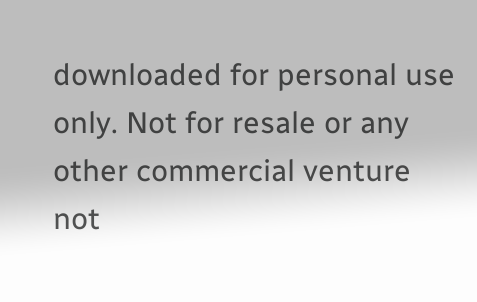downloaded for personal use only. Not for resale or any other commercial venture not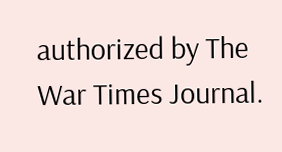authorized by The War Times Journal.